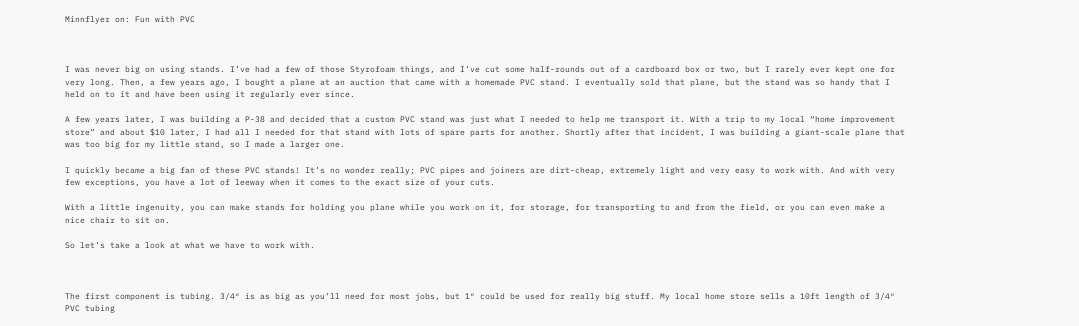Minnflyer on: Fun with PVC



I was never big on using stands. I’ve had a few of those Styrofoam things, and I’ve cut some half-rounds out of a cardboard box or two, but I rarely ever kept one for very long. Then, a few years ago, I bought a plane at an auction that came with a homemade PVC stand. I eventually sold that plane, but the stand was so handy that I held on to it and have been using it regularly ever since.

A few years later, I was building a P-38 and decided that a custom PVC stand was just what I needed to help me transport it. With a trip to my local “home improvement store” and about $10 later, I had all I needed for that stand with lots of spare parts for another. Shortly after that incident, I was building a giant-scale plane that was too big for my little stand, so I made a larger one.

I quickly became a big fan of these PVC stands! It’s no wonder really; PVC pipes and joiners are dirt-cheap, extremely light and very easy to work with. And with very few exceptions, you have a lot of leeway when it comes to the exact size of your cuts.

With a little ingenuity, you can make stands for holding you plane while you work on it, for storage, for transporting to and from the field, or you can even make a nice chair to sit on.

So let’s take a look at what we have to work with.



The first component is tubing. 3/4″ is as big as you’ll need for most jobs, but 1″ could be used for really big stuff. My local home store sells a 10ft length of 3/4″ PVC tubing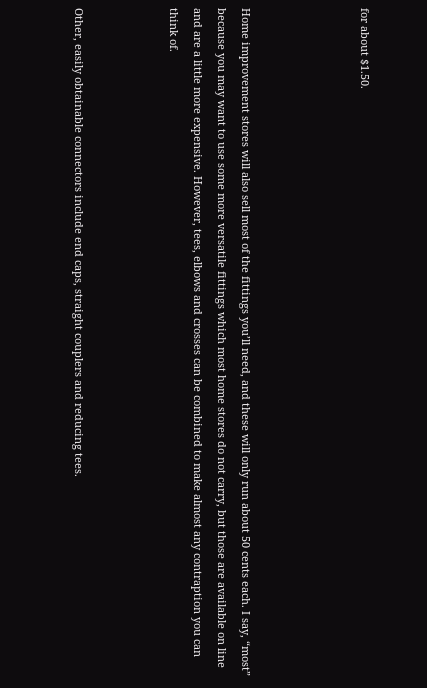for about $1.50.




Home improvement stores will also sell most of the fittings you’ll need, and these will only run about 50 cents each. I say, “most” because you may want to use some more versatile fittings which most home stores do not carry, but those are available on line and are a little more expensive. However, tees, elbows and crosses can be combined to make almost any contraption you can think of.



Other, easily obtainable connectors include end caps, straight couplers and reducing tees.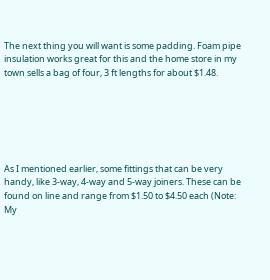The next thing you will want is some padding. Foam pipe insulation works great for this and the home store in my town sells a bag of four, 3 ft lengths for about $1.48.






As I mentioned earlier, some fittings that can be very handy, like 3-way, 4-way and 5-way joiners. These can be found on line and range from $1.50 to $4.50 each (Note: My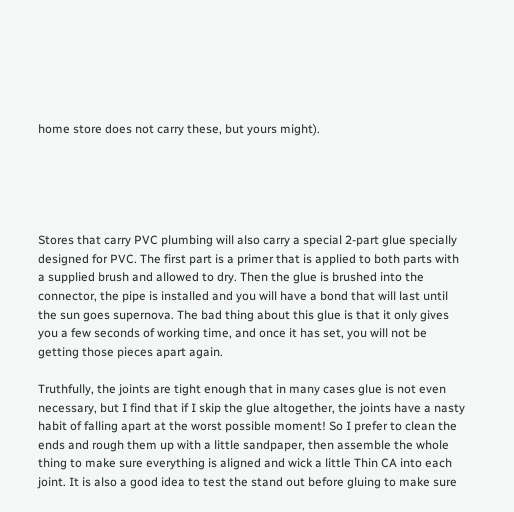home store does not carry these, but yours might).





Stores that carry PVC plumbing will also carry a special 2-part glue specially designed for PVC. The first part is a primer that is applied to both parts with a supplied brush and allowed to dry. Then the glue is brushed into the connector, the pipe is installed and you will have a bond that will last until the sun goes supernova. The bad thing about this glue is that it only gives you a few seconds of working time, and once it has set, you will not be getting those pieces apart again.

Truthfully, the joints are tight enough that in many cases glue is not even necessary, but I find that if I skip the glue altogether, the joints have a nasty habit of falling apart at the worst possible moment! So I prefer to clean the ends and rough them up with a little sandpaper, then assemble the whole thing to make sure everything is aligned and wick a little Thin CA into each joint. It is also a good idea to test the stand out before gluing to make sure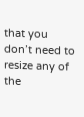that you don’t need to resize any of the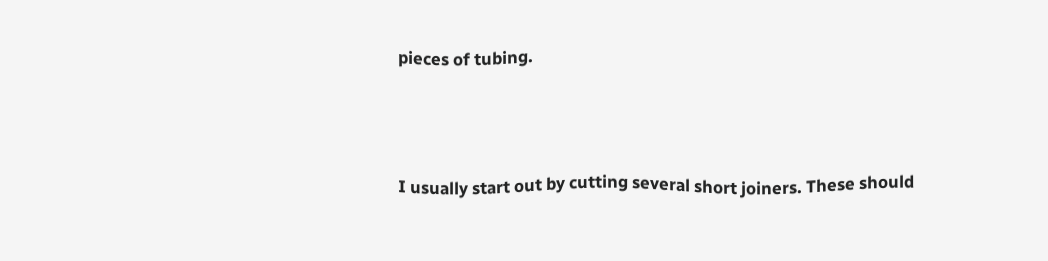pieces of tubing.




I usually start out by cutting several short joiners. These should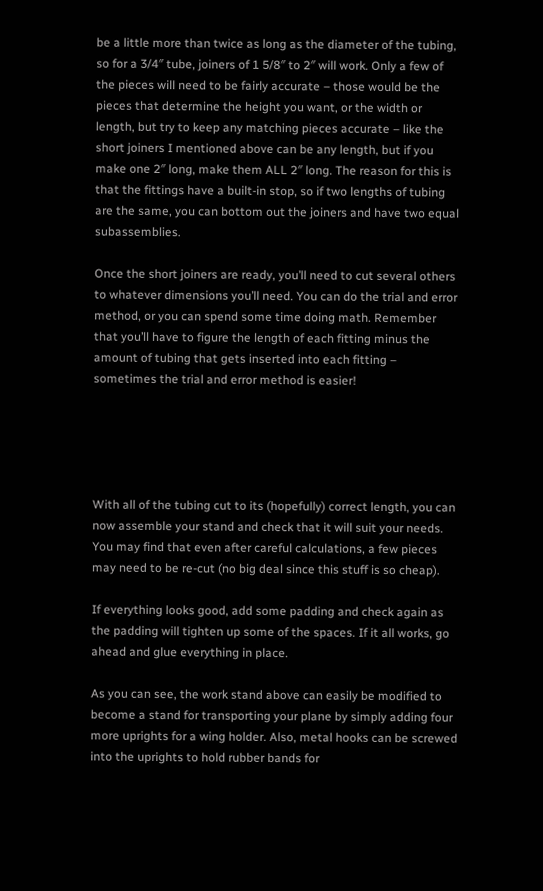be a little more than twice as long as the diameter of the tubing, so for a 3/4″ tube, joiners of 1 5/8″ to 2″ will work. Only a few of the pieces will need to be fairly accurate – those would be the pieces that determine the height you want, or the width or length, but try to keep any matching pieces accurate – like the short joiners I mentioned above can be any length, but if you make one 2″ long, make them ALL 2″ long. The reason for this is that the fittings have a built-in stop, so if two lengths of tubing are the same, you can bottom out the joiners and have two equal subassemblies.

Once the short joiners are ready, you’ll need to cut several others to whatever dimensions you’ll need. You can do the trial and error method, or you can spend some time doing math. Remember that you’ll have to figure the length of each fitting minus the amount of tubing that gets inserted into each fitting – sometimes the trial and error method is easier!





With all of the tubing cut to its (hopefully) correct length, you can now assemble your stand and check that it will suit your needs. You may find that even after careful calculations, a few pieces may need to be re-cut (no big deal since this stuff is so cheap).

If everything looks good, add some padding and check again as the padding will tighten up some of the spaces. If it all works, go ahead and glue everything in place.

As you can see, the work stand above can easily be modified to become a stand for transporting your plane by simply adding four more uprights for a wing holder. Also, metal hooks can be screwed into the uprights to hold rubber bands for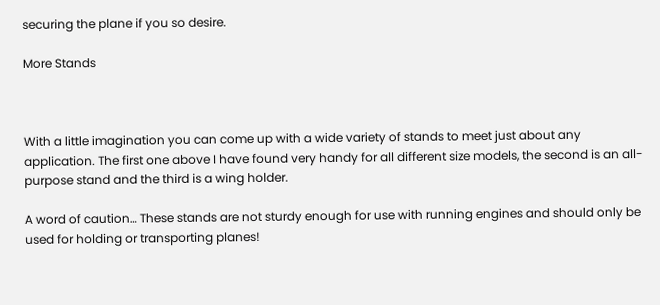securing the plane if you so desire.

More Stands



With a little imagination you can come up with a wide variety of stands to meet just about any application. The first one above I have found very handy for all different size models, the second is an all-purpose stand and the third is a wing holder.

A word of caution… These stands are not sturdy enough for use with running engines and should only be used for holding or transporting planes!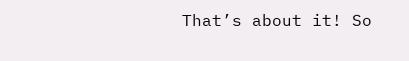That’s about it! So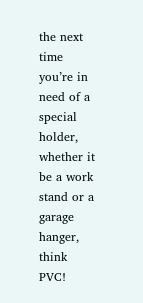the next time you’re in need of a special holder, whether it be a work stand or a garage hanger, think PVC!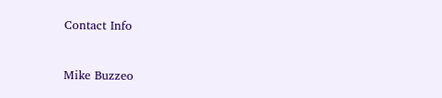Contact Info


Mike Buzzeo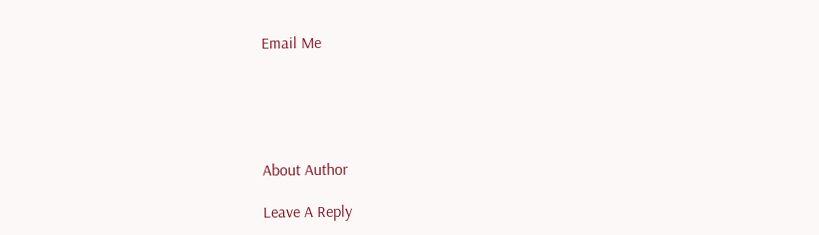Email Me





About Author

Leave A Reply